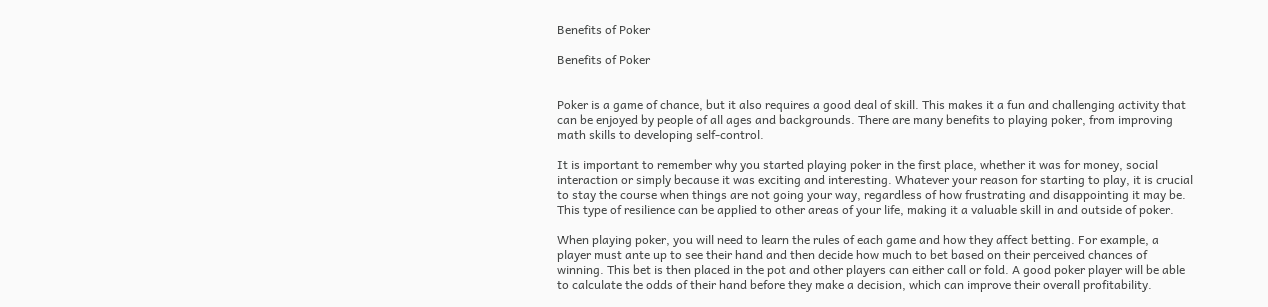Benefits of Poker

Benefits of Poker


Poker is a game of chance, but it also requires a good deal of skill. This makes it a fun and challenging activity that can be enjoyed by people of all ages and backgrounds. There are many benefits to playing poker, from improving math skills to developing self-control.

It is important to remember why you started playing poker in the first place, whether it was for money, social interaction or simply because it was exciting and interesting. Whatever your reason for starting to play, it is crucial to stay the course when things are not going your way, regardless of how frustrating and disappointing it may be. This type of resilience can be applied to other areas of your life, making it a valuable skill in and outside of poker.

When playing poker, you will need to learn the rules of each game and how they affect betting. For example, a player must ante up to see their hand and then decide how much to bet based on their perceived chances of winning. This bet is then placed in the pot and other players can either call or fold. A good poker player will be able to calculate the odds of their hand before they make a decision, which can improve their overall profitability.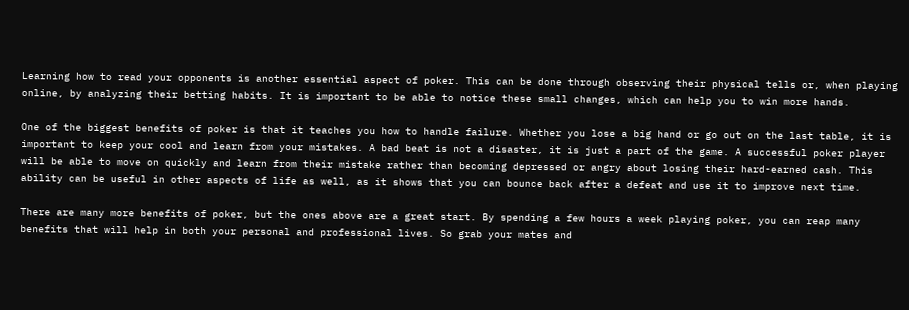Learning how to read your opponents is another essential aspect of poker. This can be done through observing their physical tells or, when playing online, by analyzing their betting habits. It is important to be able to notice these small changes, which can help you to win more hands.

One of the biggest benefits of poker is that it teaches you how to handle failure. Whether you lose a big hand or go out on the last table, it is important to keep your cool and learn from your mistakes. A bad beat is not a disaster, it is just a part of the game. A successful poker player will be able to move on quickly and learn from their mistake rather than becoming depressed or angry about losing their hard-earned cash. This ability can be useful in other aspects of life as well, as it shows that you can bounce back after a defeat and use it to improve next time.

There are many more benefits of poker, but the ones above are a great start. By spending a few hours a week playing poker, you can reap many benefits that will help in both your personal and professional lives. So grab your mates and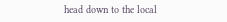head down to the local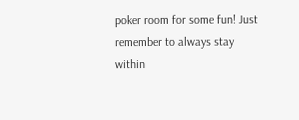poker room for some fun! Just remember to always stay within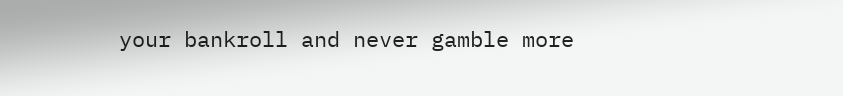your bankroll and never gamble more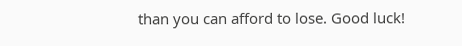than you can afford to lose. Good luck!